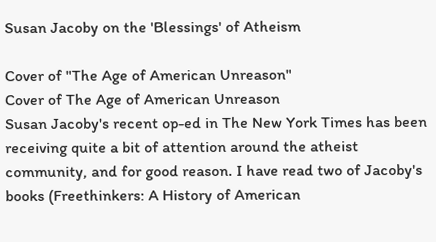Susan Jacoby on the 'Blessings' of Atheism

Cover of "The Age of American Unreason"
Cover of The Age of American Unreason
Susan Jacoby's recent op-ed in The New York Times has been receiving quite a bit of attention around the atheist community, and for good reason. I have read two of Jacoby's books (Freethinkers: A History of American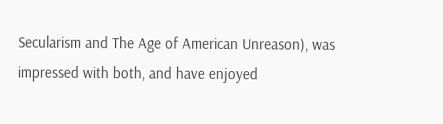Secularism and The Age of American Unreason), was impressed with both, and have enjoyed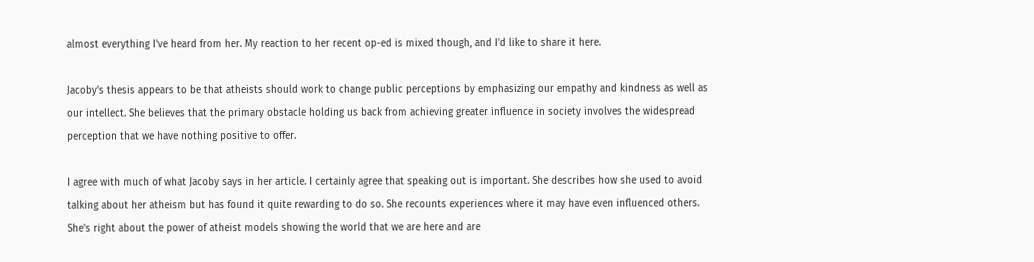almost everything I've heard from her. My reaction to her recent op-ed is mixed though, and I'd like to share it here.

Jacoby's thesis appears to be that atheists should work to change public perceptions by emphasizing our empathy and kindness as well as our intellect. She believes that the primary obstacle holding us back from achieving greater influence in society involves the widespread perception that we have nothing positive to offer.

I agree with much of what Jacoby says in her article. I certainly agree that speaking out is important. She describes how she used to avoid talking about her atheism but has found it quite rewarding to do so. She recounts experiences where it may have even influenced others. She's right about the power of atheist models showing the world that we are here and are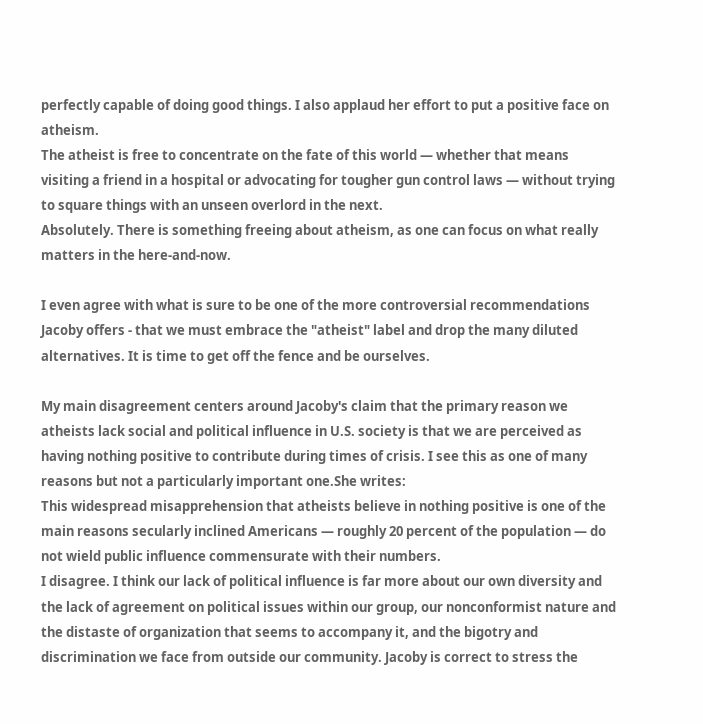perfectly capable of doing good things. I also applaud her effort to put a positive face on atheism.
The atheist is free to concentrate on the fate of this world — whether that means visiting a friend in a hospital or advocating for tougher gun control laws — without trying to square things with an unseen overlord in the next.
Absolutely. There is something freeing about atheism, as one can focus on what really matters in the here-and-now.

I even agree with what is sure to be one of the more controversial recommendations Jacoby offers - that we must embrace the "atheist" label and drop the many diluted alternatives. It is time to get off the fence and be ourselves.

My main disagreement centers around Jacoby's claim that the primary reason we atheists lack social and political influence in U.S. society is that we are perceived as having nothing positive to contribute during times of crisis. I see this as one of many reasons but not a particularly important one.She writes:
This widespread misapprehension that atheists believe in nothing positive is one of the main reasons secularly inclined Americans — roughly 20 percent of the population — do not wield public influence commensurate with their numbers.
I disagree. I think our lack of political influence is far more about our own diversity and the lack of agreement on political issues within our group, our nonconformist nature and the distaste of organization that seems to accompany it, and the bigotry and discrimination we face from outside our community. Jacoby is correct to stress the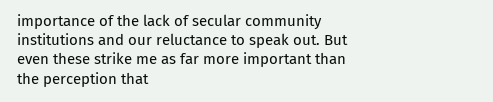importance of the lack of secular community institutions and our reluctance to speak out. But even these strike me as far more important than the perception that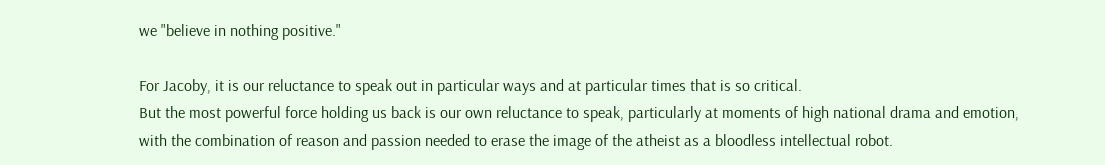we "believe in nothing positive."

For Jacoby, it is our reluctance to speak out in particular ways and at particular times that is so critical.
But the most powerful force holding us back is our own reluctance to speak, particularly at moments of high national drama and emotion, with the combination of reason and passion needed to erase the image of the atheist as a bloodless intellectual robot.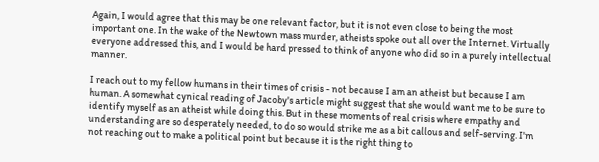Again, I would agree that this may be one relevant factor, but it is not even close to being the most important one. In the wake of the Newtown mass murder, atheists spoke out all over the Internet. Virtually everyone addressed this, and I would be hard pressed to think of anyone who did so in a purely intellectual manner.

I reach out to my fellow humans in their times of crisis - not because I am an atheist but because I am human. A somewhat cynical reading of Jacoby's article might suggest that she would want me to be sure to identify myself as an atheist while doing this. But in these moments of real crisis where empathy and understanding are so desperately needed, to do so would strike me as a bit callous and self-serving. I'm not reaching out to make a political point but because it is the right thing to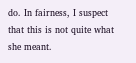do. In fairness, I suspect that this is not quite what she meant.